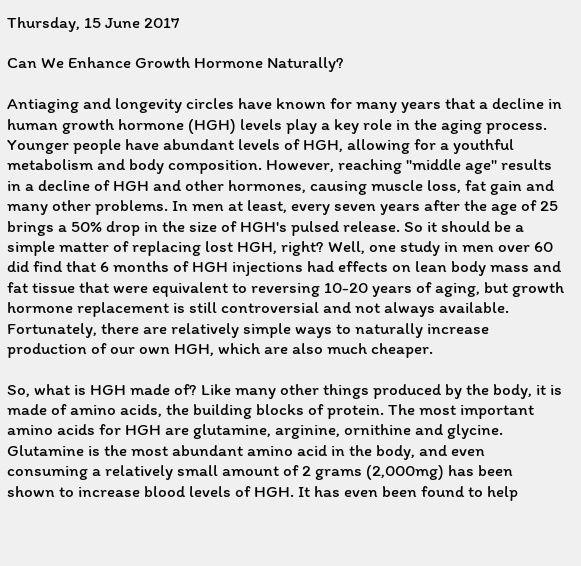Thursday, 15 June 2017

Can We Enhance Growth Hormone Naturally?

Antiaging and longevity circles have known for many years that a decline in human growth hormone (HGH) levels play a key role in the aging process. Younger people have abundant levels of HGH, allowing for a youthful metabolism and body composition. However, reaching "middle age" results in a decline of HGH and other hormones, causing muscle loss, fat gain and many other problems. In men at least, every seven years after the age of 25 brings a 50% drop in the size of HGH's pulsed release. So it should be a simple matter of replacing lost HGH, right? Well, one study in men over 60 did find that 6 months of HGH injections had effects on lean body mass and fat tissue that were equivalent to reversing 10-20 years of aging, but growth hormone replacement is still controversial and not always available. Fortunately, there are relatively simple ways to naturally increase production of our own HGH, which are also much cheaper.

So, what is HGH made of? Like many other things produced by the body, it is made of amino acids, the building blocks of protein. The most important amino acids for HGH are glutamine, arginine, ornithine and glycine. Glutamine is the most abundant amino acid in the body, and even consuming a relatively small amount of 2 grams (2,000mg) has been shown to increase blood levels of HGH. It has even been found to help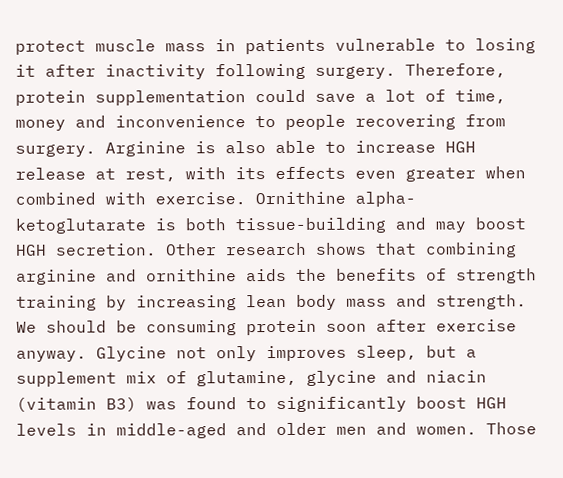protect muscle mass in patients vulnerable to losing it after inactivity following surgery. Therefore, protein supplementation could save a lot of time, money and inconvenience to people recovering from surgery. Arginine is also able to increase HGH release at rest, with its effects even greater when combined with exercise. Ornithine alpha-ketoglutarate is both tissue-building and may boost HGH secretion. Other research shows that combining arginine and ornithine aids the benefits of strength training by increasing lean body mass and strength. We should be consuming protein soon after exercise anyway. Glycine not only improves sleep, but a supplement mix of glutamine, glycine and niacin (vitamin B3) was found to significantly boost HGH levels in middle-aged and older men and women. Those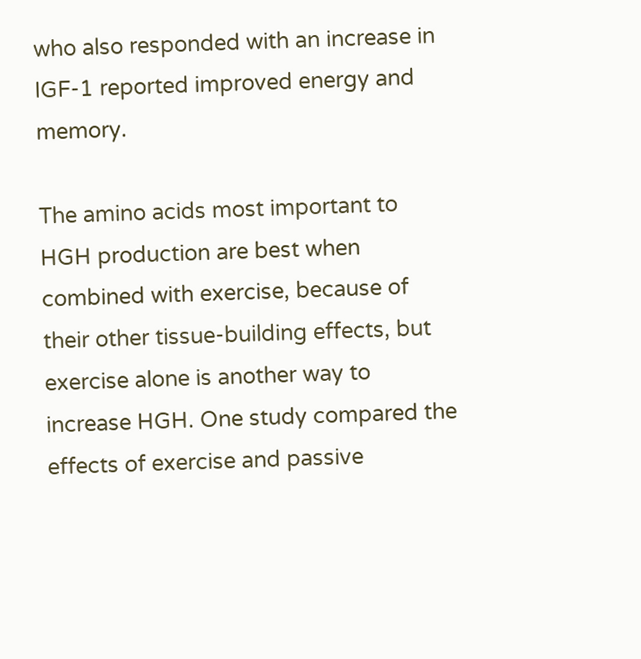who also responded with an increase in IGF-1 reported improved energy and memory.

The amino acids most important to HGH production are best when combined with exercise, because of their other tissue-building effects, but exercise alone is another way to increase HGH. One study compared the effects of exercise and passive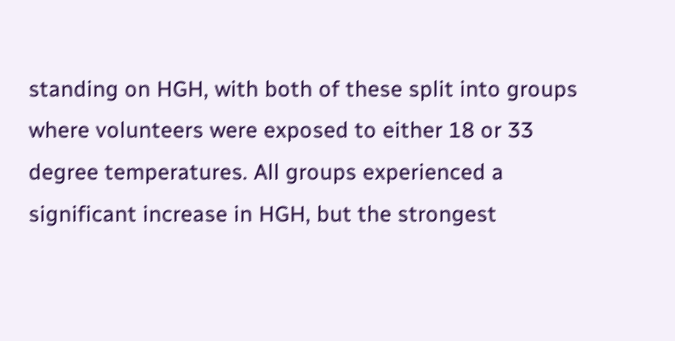standing on HGH, with both of these split into groups where volunteers were exposed to either 18 or 33 degree temperatures. All groups experienced a significant increase in HGH, but the strongest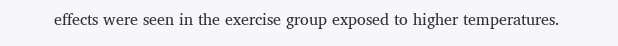effects were seen in the exercise group exposed to higher temperatures.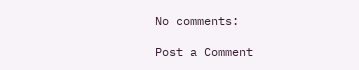No comments:

Post a Comment